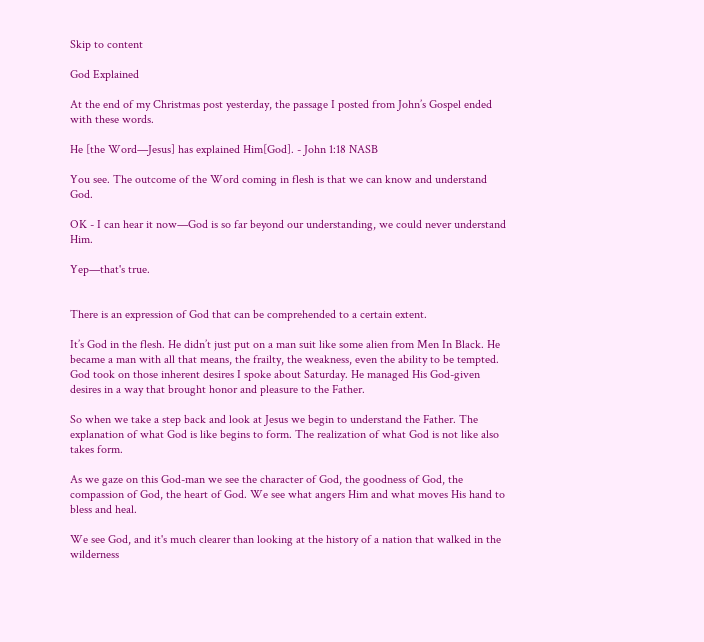Skip to content

God Explained

At the end of my Christmas post yesterday, the passage I posted from John’s Gospel ended with these words.

He [the Word—Jesus] has explained Him[God]. - John 1:18 NASB

You see. The outcome of the Word coming in flesh is that we can know and understand God.

OK - I can hear it now—God is so far beyond our understanding, we could never understand Him.

Yep—that's true.


There is an expression of God that can be comprehended to a certain extent.

It’s God in the flesh. He didn’t just put on a man suit like some alien from Men In Black. He became a man with all that means, the frailty, the weakness, even the ability to be tempted. God took on those inherent desires I spoke about Saturday. He managed His God-given desires in a way that brought honor and pleasure to the Father.

So when we take a step back and look at Jesus we begin to understand the Father. The explanation of what God is like begins to form. The realization of what God is not like also takes form.

As we gaze on this God-man we see the character of God, the goodness of God, the compassion of God, the heart of God. We see what angers Him and what moves His hand to bless and heal.

We see God, and it's much clearer than looking at the history of a nation that walked in the wilderness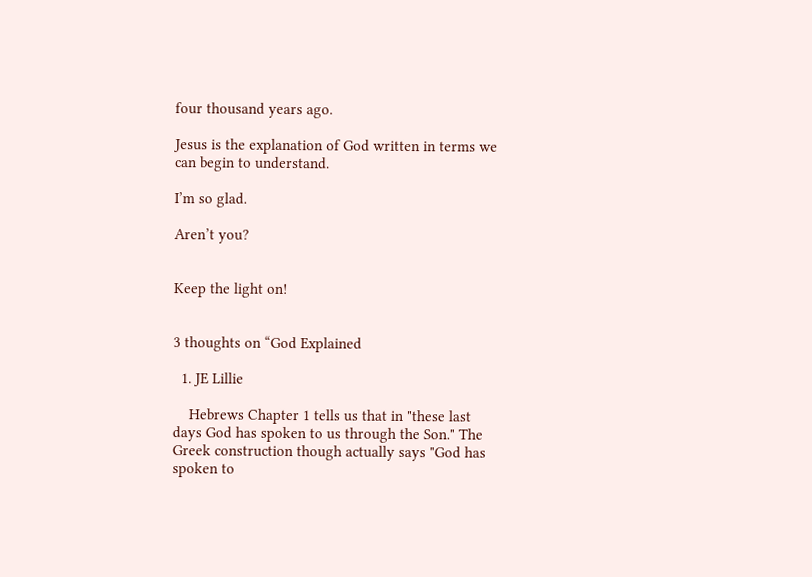four thousand years ago.

Jesus is the explanation of God written in terms we can begin to understand.

I’m so glad.

Aren’t you?


Keep the light on!


3 thoughts on “God Explained

  1. JE Lillie

    Hebrews Chapter 1 tells us that in "these last days God has spoken to us through the Son." The Greek construction though actually says "God has spoken to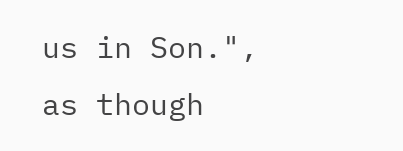us in Son.", as though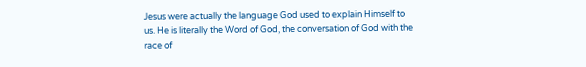Jesus were actually the language God used to explain Himself to us. He is literally the Word of God, the conversation of God with the race of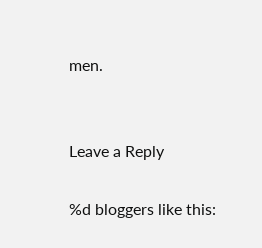men.


Leave a Reply

%d bloggers like this: